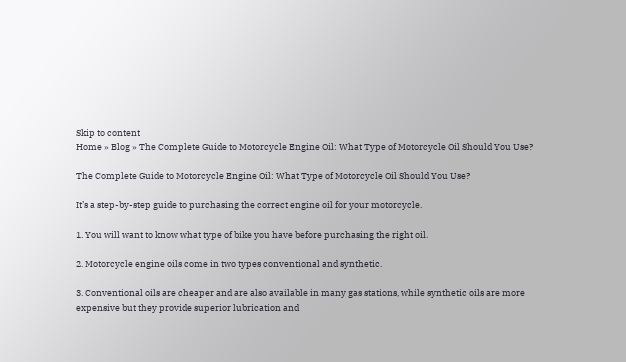Skip to content
Home » Blog » The Complete Guide to Motorcycle Engine Oil: What Type of Motorcycle Oil Should You Use?

The Complete Guide to Motorcycle Engine Oil: What Type of Motorcycle Oil Should You Use?

It’s a step-by-step guide to purchasing the correct engine oil for your motorcycle.

1. You will want to know what type of bike you have before purchasing the right oil.

2. Motorcycle engine oils come in two types conventional and synthetic.

3. Conventional oils are cheaper and are also available in many gas stations, while synthetic oils are more expensive but they provide superior lubrication and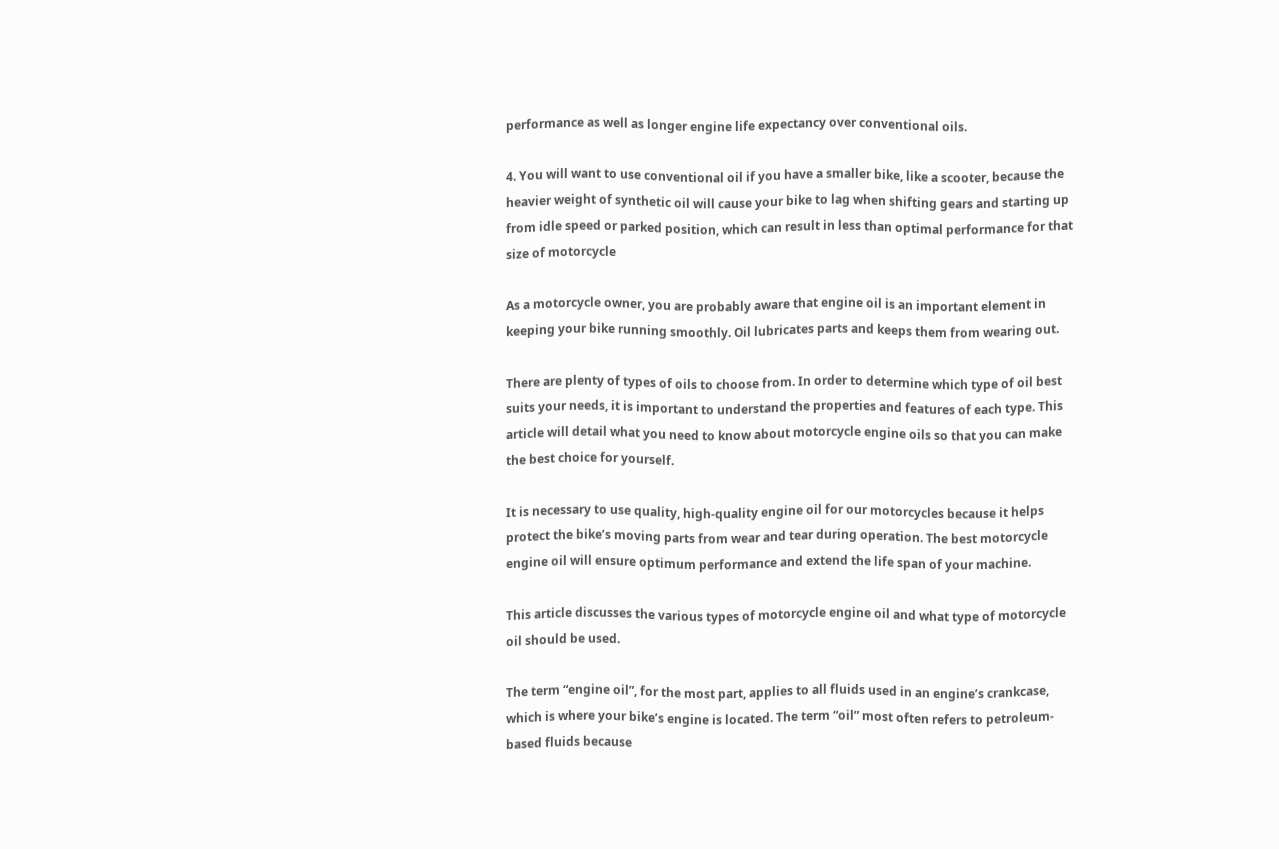performance as well as longer engine life expectancy over conventional oils.

4. You will want to use conventional oil if you have a smaller bike, like a scooter, because the heavier weight of synthetic oil will cause your bike to lag when shifting gears and starting up from idle speed or parked position, which can result in less than optimal performance for that size of motorcycle

As a motorcycle owner, you are probably aware that engine oil is an important element in keeping your bike running smoothly. Oil lubricates parts and keeps them from wearing out.

There are plenty of types of oils to choose from. In order to determine which type of oil best suits your needs, it is important to understand the properties and features of each type. This article will detail what you need to know about motorcycle engine oils so that you can make the best choice for yourself.

It is necessary to use quality, high-quality engine oil for our motorcycles because it helps protect the bike’s moving parts from wear and tear during operation. The best motorcycle engine oil will ensure optimum performance and extend the life span of your machine.

This article discusses the various types of motorcycle engine oil and what type of motorcycle oil should be used.

The term “engine oil”, for the most part, applies to all fluids used in an engine’s crankcase, which is where your bike’s engine is located. The term “oil” most often refers to petroleum-based fluids because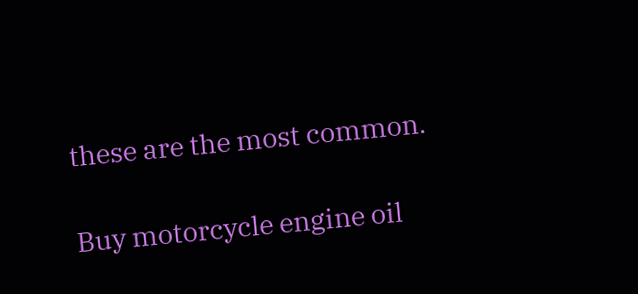these are the most common.

Buy motorcycle engine oil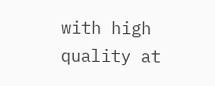with high quality at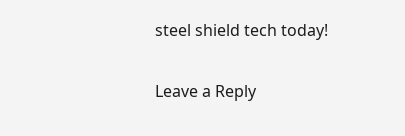steel shield tech today!

Leave a Reply